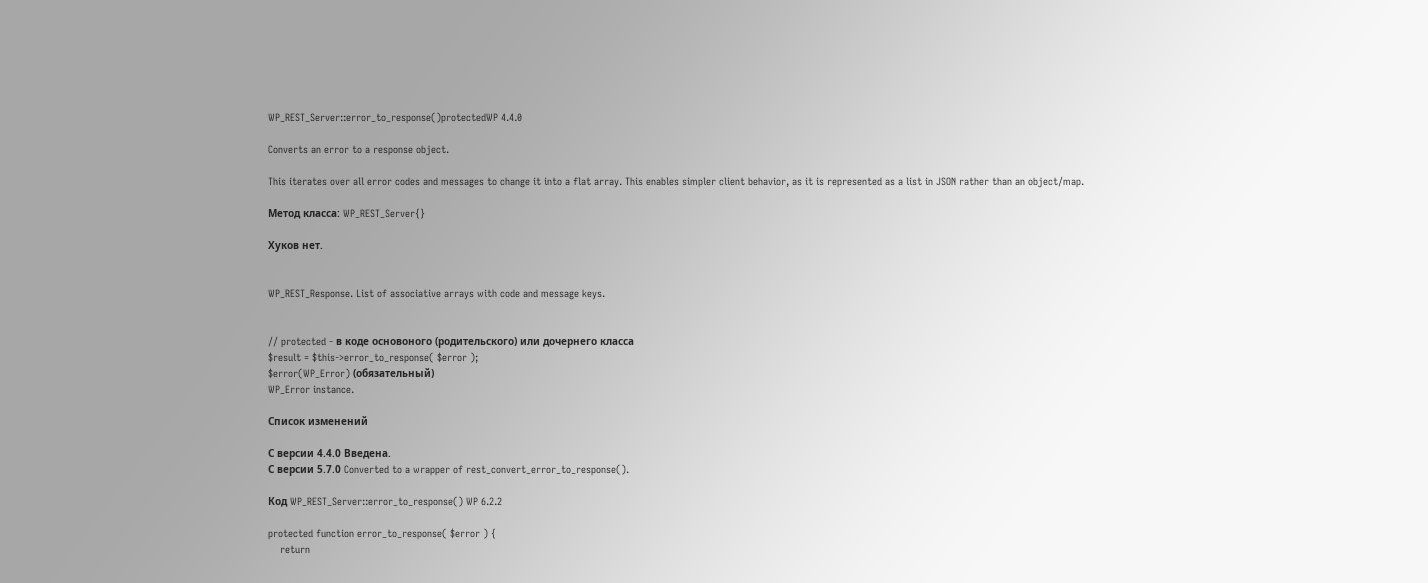WP_REST_Server::error_to_response()protectedWP 4.4.0

Converts an error to a response object.

This iterates over all error codes and messages to change it into a flat array. This enables simpler client behavior, as it is represented as a list in JSON rather than an object/map.

Метод класса: WP_REST_Server{}

Хуков нет.


WP_REST_Response. List of associative arrays with code and message keys.


// protected - в коде основоного (родительского) или дочернего класса
$result = $this->error_to_response( $error );
$error(WP_Error) (обязательный)
WP_Error instance.

Список изменений

С версии 4.4.0 Введена.
С версии 5.7.0 Converted to a wrapper of rest_convert_error_to_response().

Код WP_REST_Server::error_to_response() WP 6.2.2

protected function error_to_response( $error ) {
    return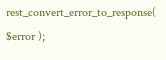rest_convert_error_to_response( $error );